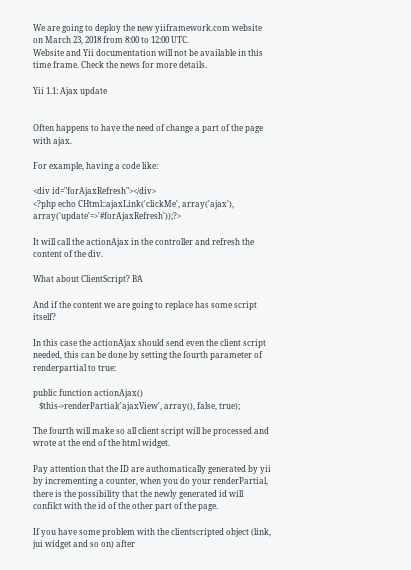We are going to deploy the new yiiframework.com website on March 23, 2018 from 8:00 to 12:00 UTC.
Website and Yii documentation will not be available in this time frame. Check the news for more details.

Yii 1.1: Ajax update


Often happens to have the need of change a part of the page with ajax.

For example, having a code like:

<div id="forAjaxRefresh"></div>
<?php echo CHtml::ajaxLink('clickMe', array('ajax'), array('update'=>'#forAjaxRefresh'));?>

It will call the actionAjax in the controller and refresh the content of the div.

What about ClientScript? ΒΆ

And if the content we are going to replace has some script itself?

In this case the actionAjax should send even the client script needed, this can be done by setting the fourth parameter of renderpartial to true:

public function actionAjax()
   $this->renderPartial('ajaxView', array(), false, true);

The fourth will make so all client script will be processed and wrote at the end of the html widget.

Pay attention that the ID are authomatically generated by yii by incrementing a counter, when you do your renderPartial, there is the possibility that the newly generated id will confilct with the id of the other part of the page.

If you have some problem with the clientscripted object (link, jui widget and so on) after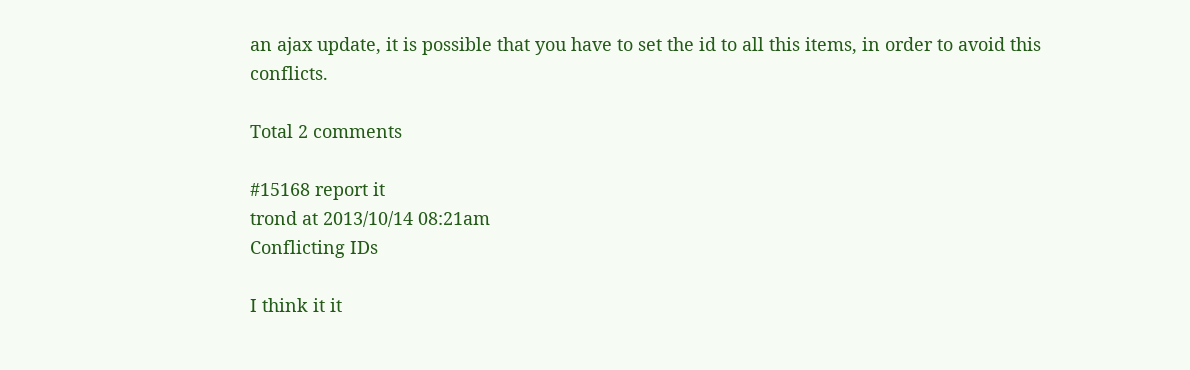an ajax update, it is possible that you have to set the id to all this items, in order to avoid this conflicts.

Total 2 comments

#15168 report it
trond at 2013/10/14 08:21am
Conflicting IDs

I think it it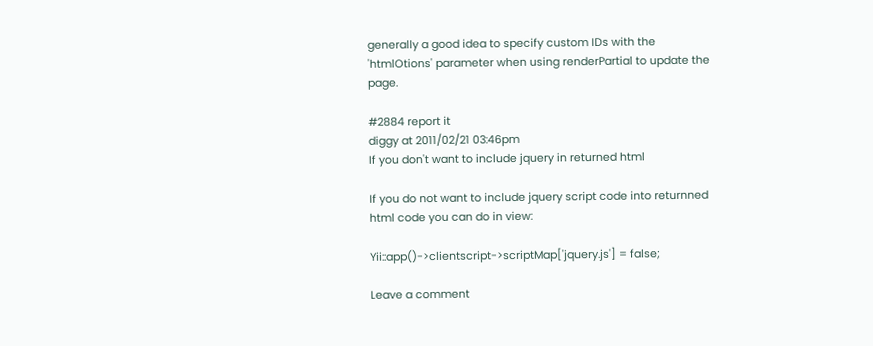generally a good idea to specify custom IDs with the 'htmlOtions' parameter when using renderPartial to update the page.

#2884 report it
diggy at 2011/02/21 03:46pm
If you don't want to include jquery in returned html

If you do not want to include jquery script code into returnned html code you can do in view:

Yii::app()->clientscript->scriptMap['jquery.js'] = false;

Leave a comment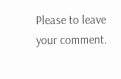Please to leave your comment.